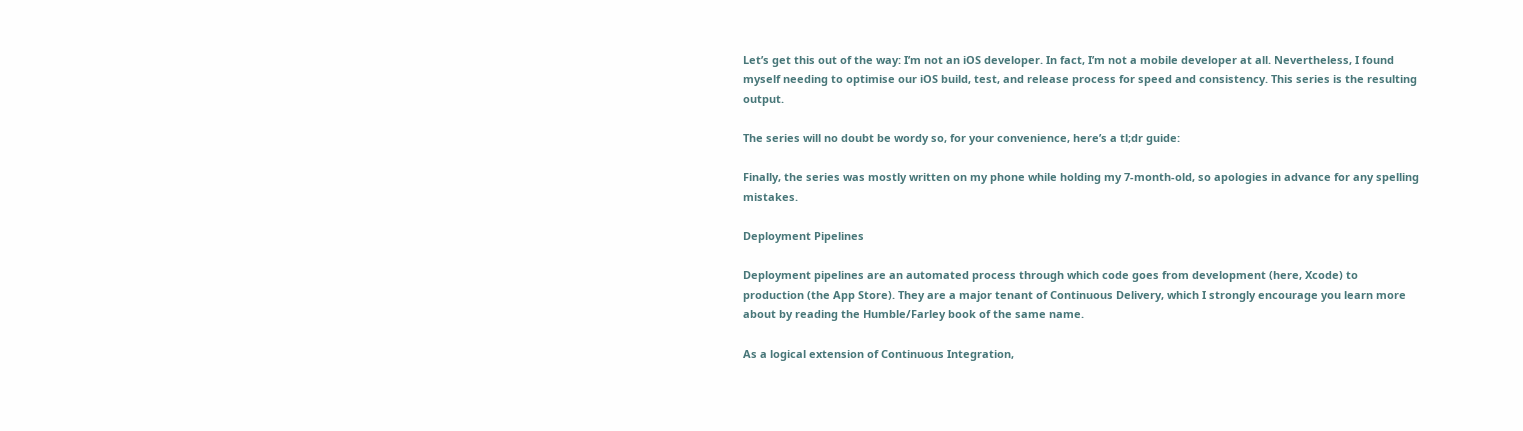Let’s get this out of the way: I’m not an iOS developer. In fact, I’m not a mobile developer at all. Nevertheless, I found myself needing to optimise our iOS build, test, and release process for speed and consistency. This series is the resulting output.

The series will no doubt be wordy so, for your convenience, here’s a tl;dr guide:

Finally, the series was mostly written on my phone while holding my 7-month-old, so apologies in advance for any spelling mistakes.

Deployment Pipelines

Deployment pipelines are an automated process through which code goes from development (here, Xcode) to production (the App Store). They are a major tenant of Continuous Delivery, which I strongly encourage you learn more about by reading the Humble/Farley book of the same name.

As a logical extension of Continuous Integration,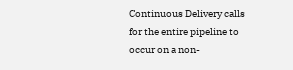Continuous Delivery calls for the entire pipeline to occur on a non-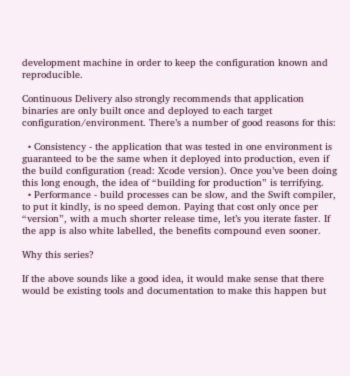development machine in order to keep the configuration known and reproducible.

Continuous Delivery also strongly recommends that application binaries are only built once and deployed to each target configuration/environment. There’s a number of good reasons for this:

  • Consistency - the application that was tested in one environment is guaranteed to be the same when it deployed into production, even if the build configuration (read: Xcode version). Once you’ve been doing this long enough, the idea of “building for production” is terrifying.
  • Performance - build processes can be slow, and the Swift compiler, to put it kindly, is no speed demon. Paying that cost only once per “version”, with a much shorter release time, let’s you iterate faster. If the app is also white labelled, the benefits compound even sooner.

Why this series?

If the above sounds like a good idea, it would make sense that there would be existing tools and documentation to make this happen but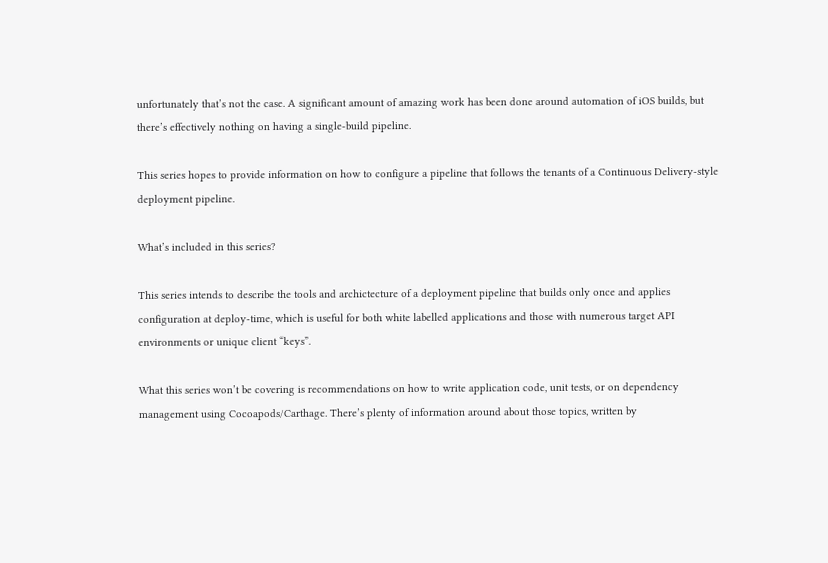unfortunately that’s not the case. A significant amount of amazing work has been done around automation of iOS builds, but there’s effectively nothing on having a single-build pipeline.

This series hopes to provide information on how to configure a pipeline that follows the tenants of a Continuous Delivery-style deployment pipeline.

What’s included in this series?

This series intends to describe the tools and archictecture of a deployment pipeline that builds only once and applies configuration at deploy-time, which is useful for both white labelled applications and those with numerous target API environments or unique client “keys”.

What this series won’t be covering is recommendations on how to write application code, unit tests, or on dependency management using Cocoapods/Carthage. There’s plenty of information around about those topics, written by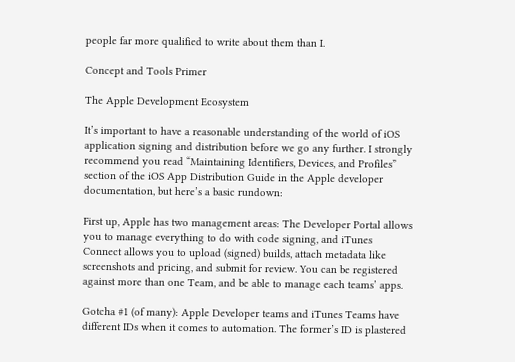people far more qualified to write about them than I.

Concept and Tools Primer

The Apple Development Ecosystem

It’s important to have a reasonable understanding of the world of iOS application signing and distribution before we go any further. I strongly recommend you read “Maintaining Identifiers, Devices, and Profiles” section of the iOS App Distribution Guide in the Apple developer documentation, but here’s a basic rundown:

First up, Apple has two management areas: The Developer Portal allows you to manage everything to do with code signing, and iTunes Connect allows you to upload (signed) builds, attach metadata like screenshots and pricing, and submit for review. You can be registered against more than one Team, and be able to manage each teams’ apps.

Gotcha #1 (of many): Apple Developer teams and iTunes Teams have different IDs when it comes to automation. The former’s ID is plastered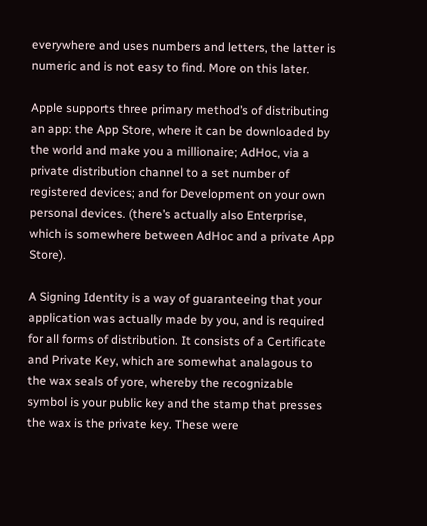everywhere and uses numbers and letters, the latter is numeric and is not easy to find. More on this later.

Apple supports three primary method’s of distributing an app: the App Store, where it can be downloaded by the world and make you a millionaire; AdHoc, via a private distribution channel to a set number of registered devices; and for Development on your own personal devices. (there’s actually also Enterprise, which is somewhere between AdHoc and a private App Store).

A Signing Identity is a way of guaranteeing that your application was actually made by you, and is required for all forms of distribution. It consists of a Certificate and Private Key, which are somewhat analagous to the wax seals of yore, whereby the recognizable symbol is your public key and the stamp that presses the wax is the private key. These were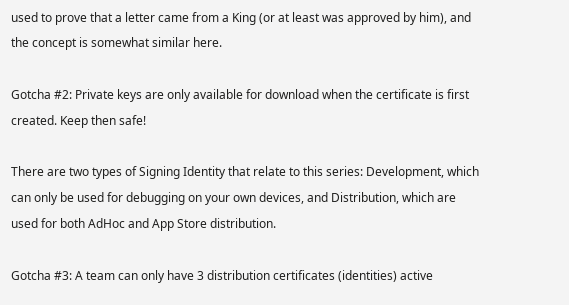used to prove that a letter came from a King (or at least was approved by him), and the concept is somewhat similar here.

Gotcha #2: Private keys are only available for download when the certificate is first created. Keep then safe!

There are two types of Signing Identity that relate to this series: Development, which can only be used for debugging on your own devices, and Distribution, which are used for both AdHoc and App Store distribution.

Gotcha #3: A team can only have 3 distribution certificates (identities) active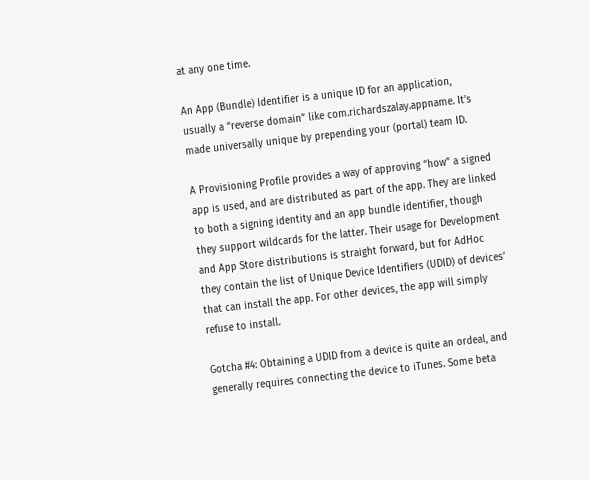at any one time.

An App (Bundle) Identifier is a unique ID for an application, usually a “reverse domain” like com.richardszalay.appname. It’s made universally unique by prepending your (portal) team ID.

A Provisioning Profile provides a way of approving “how” a signed app is used, and are distributed as part of the app. They are linked to both a signing identity and an app bundle identifier, though they support wildcards for the latter. Their usage for Development and App Store distributions is straight forward, but for AdHoc they contain the list of Unique Device Identifiers (UDID) of devices’ that can install the app. For other devices, the app will simply refuse to install.

Gotcha #4: Obtaining a UDID from a device is quite an ordeal, and generally requires connecting the device to iTunes. Some beta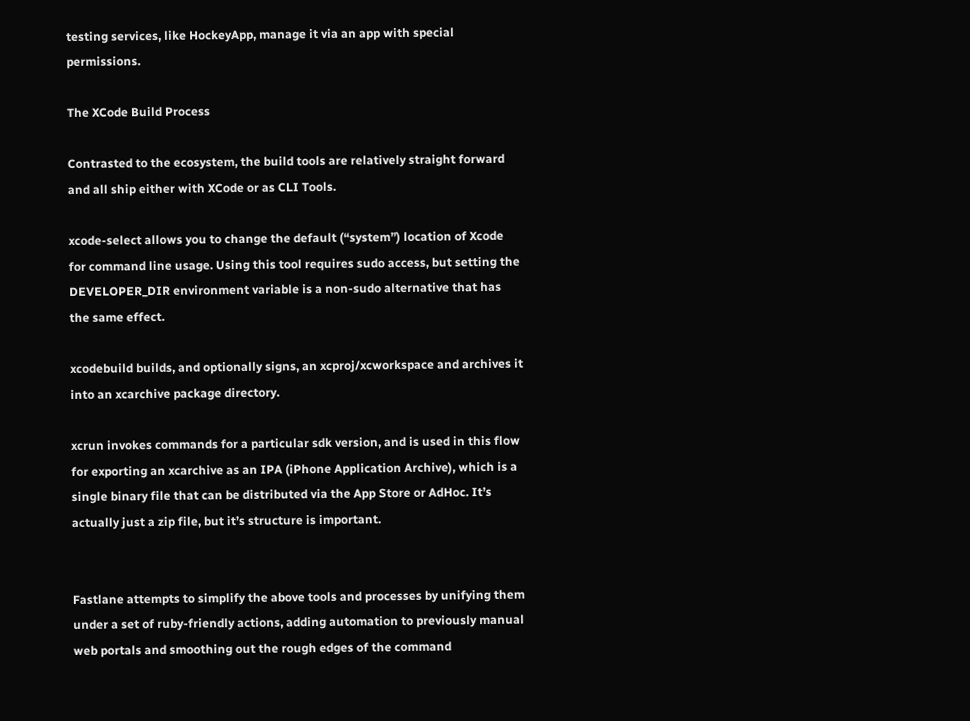testing services, like HockeyApp, manage it via an app with special permissions.

The XCode Build Process

Contrasted to the ecosystem, the build tools are relatively straight forward and all ship either with XCode or as CLI Tools.

xcode-select allows you to change the default (“system”) location of Xcode for command line usage. Using this tool requires sudo access, but setting the DEVELOPER_DIR environment variable is a non-sudo alternative that has the same effect.

xcodebuild builds, and optionally signs, an xcproj/xcworkspace and archives it into an xcarchive package directory.

xcrun invokes commands for a particular sdk version, and is used in this flow for exporting an xcarchive as an IPA (iPhone Application Archive), which is a single binary file that can be distributed via the App Store or AdHoc. It’s actually just a zip file, but it’s structure is important.


Fastlane attempts to simplify the above tools and processes by unifying them under a set of ruby-friendly actions, adding automation to previously manual web portals and smoothing out the rough edges of the command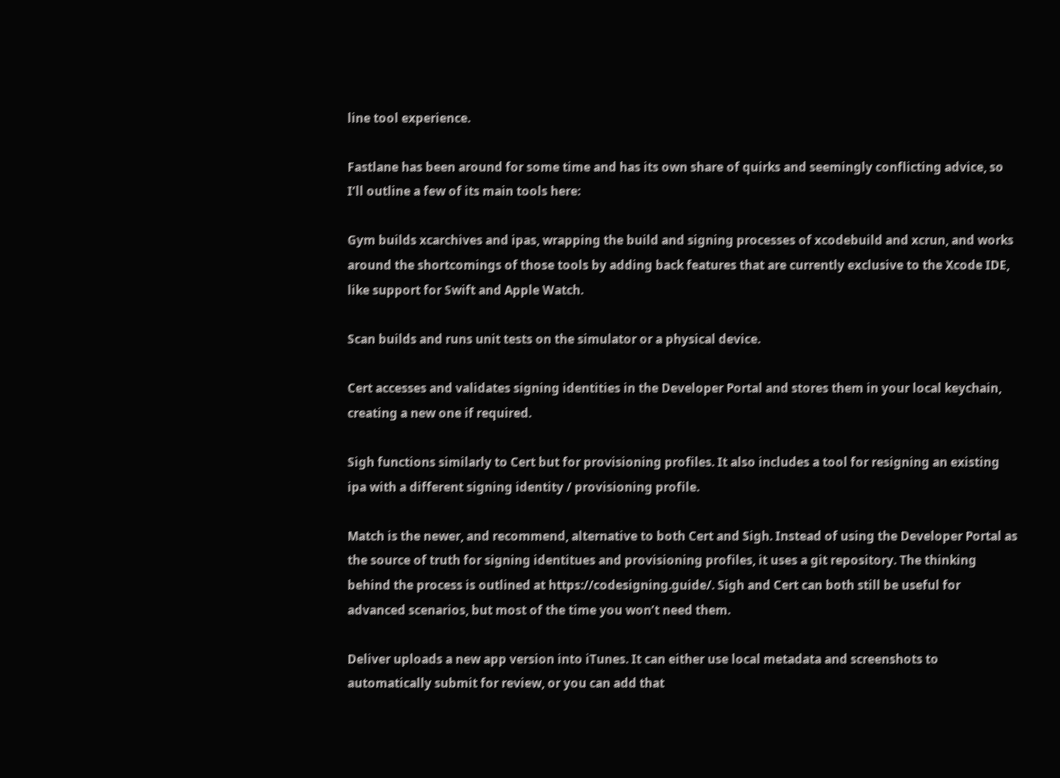line tool experience.

Fastlane has been around for some time and has its own share of quirks and seemingly conflicting advice, so I’ll outline a few of its main tools here:

Gym builds xcarchives and ipas, wrapping the build and signing processes of xcodebuild and xcrun, and works around the shortcomings of those tools by adding back features that are currently exclusive to the Xcode IDE, like support for Swift and Apple Watch.

Scan builds and runs unit tests on the simulator or a physical device.

Cert accesses and validates signing identities in the Developer Portal and stores them in your local keychain, creating a new one if required.

Sigh functions similarly to Cert but for provisioning profiles. It also includes a tool for resigning an existing ipa with a different signing identity / provisioning profile.

Match is the newer, and recommend, alternative to both Cert and Sigh. Instead of using the Developer Portal as the source of truth for signing identitues and provisioning profiles, it uses a git repository. The thinking behind the process is outlined at https://codesigning.guide/. Sigh and Cert can both still be useful for advanced scenarios, but most of the time you won’t need them.

Deliver uploads a new app version into iTunes. It can either use local metadata and screenshots to automatically submit for review, or you can add that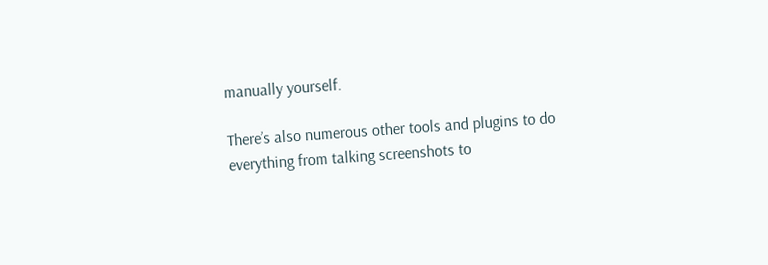manually yourself.

There’s also numerous other tools and plugins to do everything from talking screenshots to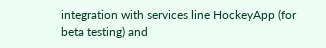integration with services line HockeyApp (for beta testing) and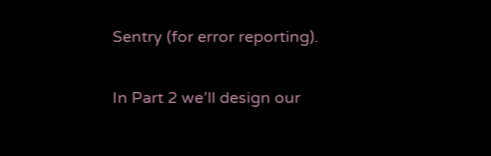Sentry (for error reporting).

In Part 2 we’ll design our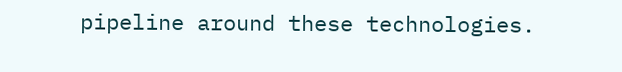pipeline around these technologies.